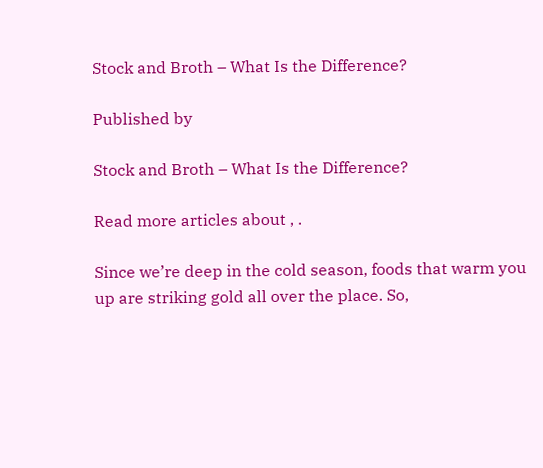Stock and Broth – What Is the Difference?

Published by

Stock and Broth – What Is the Difference?

Read more articles about , .

Since we’re deep in the cold season, foods that warm you up are striking gold all over the place. So,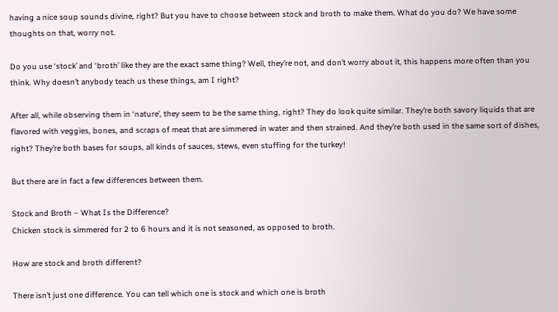having a nice soup sounds divine, right? But you have to choose between stock and broth to make them. What do you do? We have some thoughts on that, worry not.

Do you use ‘stock’ and ‘broth’ like they are the exact same thing? Well, they’re not, and don’t worry about it, this happens more often than you think. Why doesn’t anybody teach us these things, am I right?

After all, while observing them in ‘nature’, they seem to be the same thing, right? They do look quite similar. They’re both savory liquids that are flavored with veggies, bones, and scraps of meat that are simmered in water and then strained. And they’re both used in the same sort of dishes, right? They’re both bases for soups, all kinds of sauces, stews, even stuffing for the turkey!

But there are in fact a few differences between them.

Stock and Broth – What Is the Difference?
Chicken stock is simmered for 2 to 6 hours and it is not seasoned, as opposed to broth.

How are stock and broth different?

There isn’t just one difference. You can tell which one is stock and which one is broth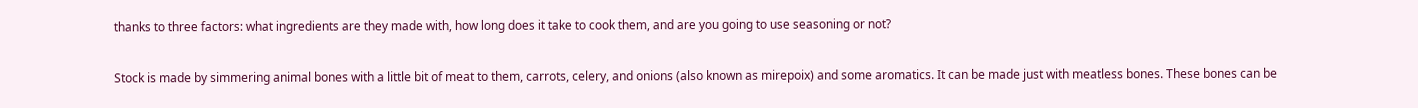thanks to three factors: what ingredients are they made with, how long does it take to cook them, and are you going to use seasoning or not?

Stock is made by simmering animal bones with a little bit of meat to them, carrots, celery, and onions (also known as mirepoix) and some aromatics. It can be made just with meatless bones. These bones can be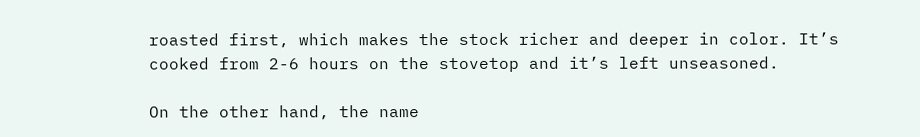roasted first, which makes the stock richer and deeper in color. It’s cooked from 2-6 hours on the stovetop and it’s left unseasoned.

On the other hand, the name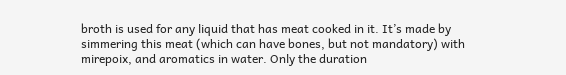broth is used for any liquid that has meat cooked in it. It’s made by simmering this meat (which can have bones, but not mandatory) with mirepoix, and aromatics in water. Only the duration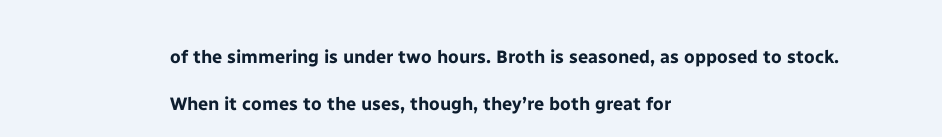of the simmering is under two hours. Broth is seasoned, as opposed to stock.

When it comes to the uses, though, they’re both great for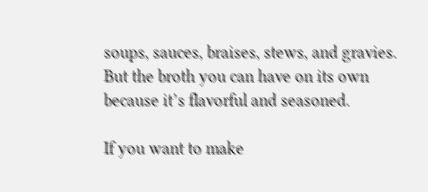soups, sauces, braises, stews, and gravies. But the broth you can have on its own because it’s flavorful and seasoned.

If you want to make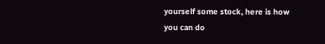yourself some stock, here is how you can do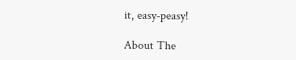it, easy-peasy!

About The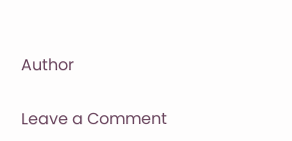Author

Leave a Comment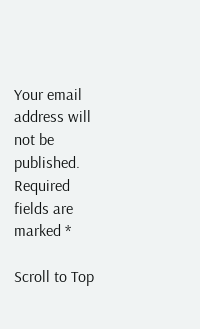Your email address will not be published. Required fields are marked *

Scroll to Top